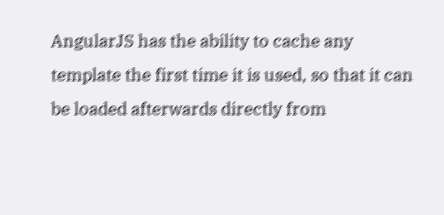AngularJS has the ability to cache any template the first time it is used, so that it can be loaded afterwards directly from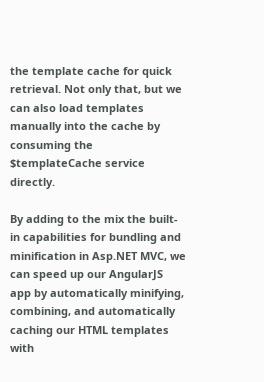the template cache for quick retrieval. Not only that, but we can also load templates manually into the cache by consuming the $templateCache service directly.

By adding to the mix the built-in capabilities for bundling and minification in Asp.NET MVC, we can speed up our AngularJS app by automatically minifying, combining, and automatically caching our HTML templates with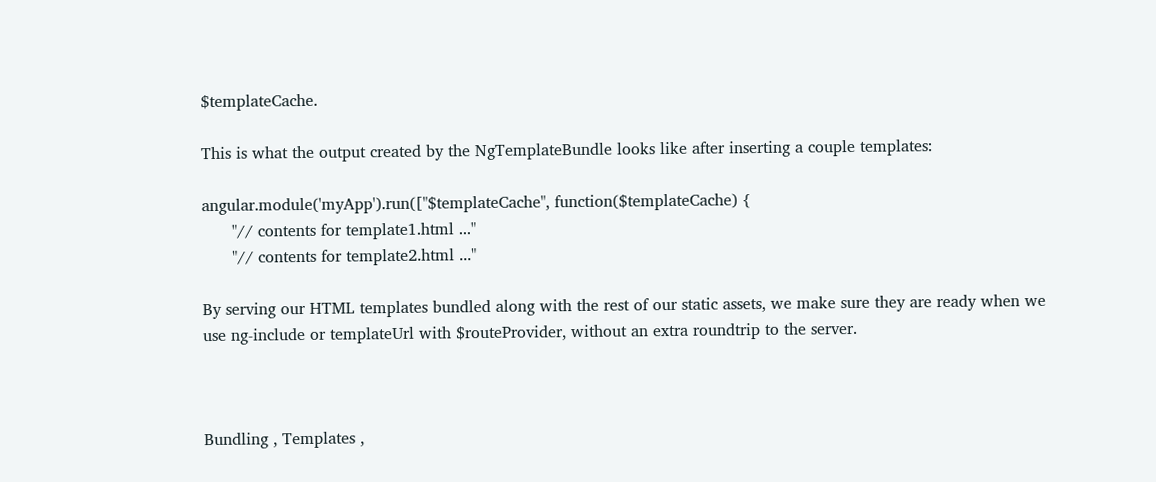$templateCache.

This is what the output created by the NgTemplateBundle looks like after inserting a couple templates:

angular.module('myApp').run(["$templateCache", function($templateCache) {
      "// contents for template1.html ..."
      "// contents for template2.html ..."

By serving our HTML templates bundled along with the rest of our static assets, we make sure they are ready when we use ng-include or templateUrl with $routeProvider, without an extra roundtrip to the server.



Bundling , Templates ,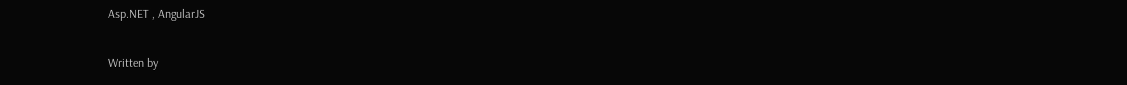Asp.NET , AngularJS

Written by